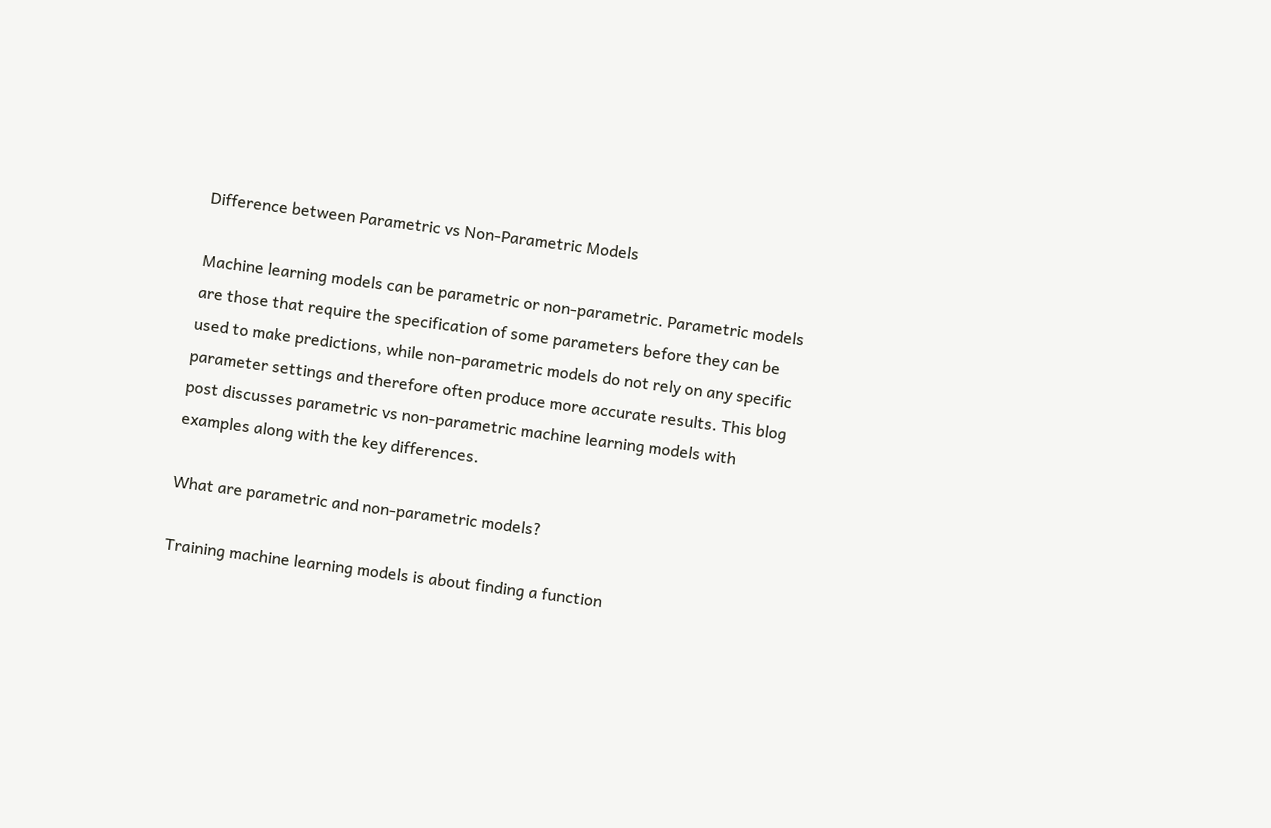Difference between Parametric vs Non-Parametric Models

Machine learning models can be parametric or non-parametric. Parametric models are those that require the specification of some parameters before they can be used to make predictions, while non-parametric models do not rely on any specific parameter settings and therefore often produce more accurate results. This blog post discusses parametric vs non-parametric machine learning models with examples along with the key differences.

What are parametric and non-parametric models?

Training machine learning models is about finding a function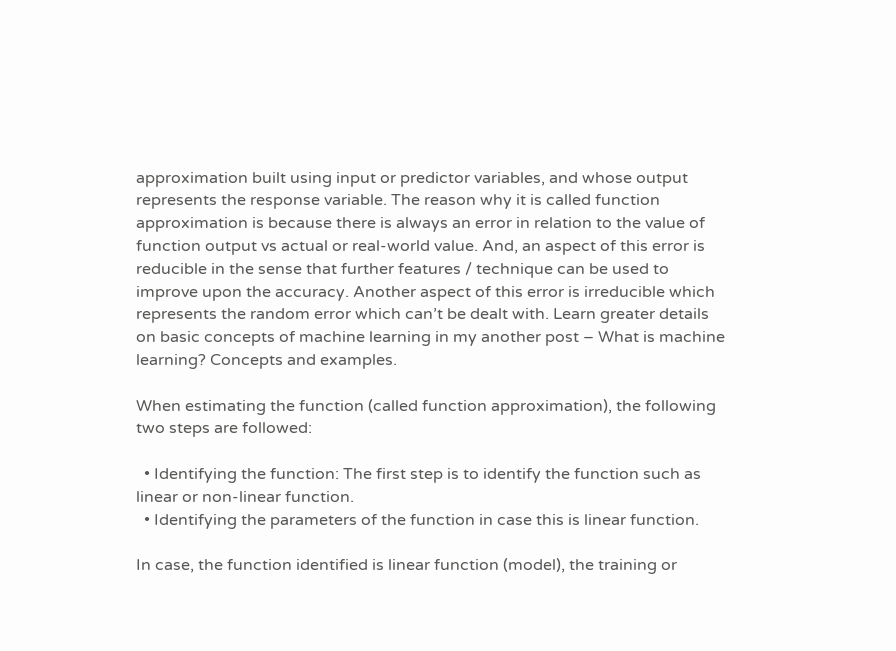approximation built using input or predictor variables, and whose output represents the response variable. The reason why it is called function approximation is because there is always an error in relation to the value of function output vs actual or real-world value. And, an aspect of this error is reducible in the sense that further features / technique can be used to improve upon the accuracy. Another aspect of this error is irreducible which represents the random error which can’t be dealt with. Learn greater details on basic concepts of machine learning in my another post – What is machine learning? Concepts and examples.

When estimating the function (called function approximation), the following two steps are followed:

  • Identifying the function: The first step is to identify the function such as linear or non-linear function.
  • Identifying the parameters of the function in case this is linear function.

In case, the function identified is linear function (model), the training or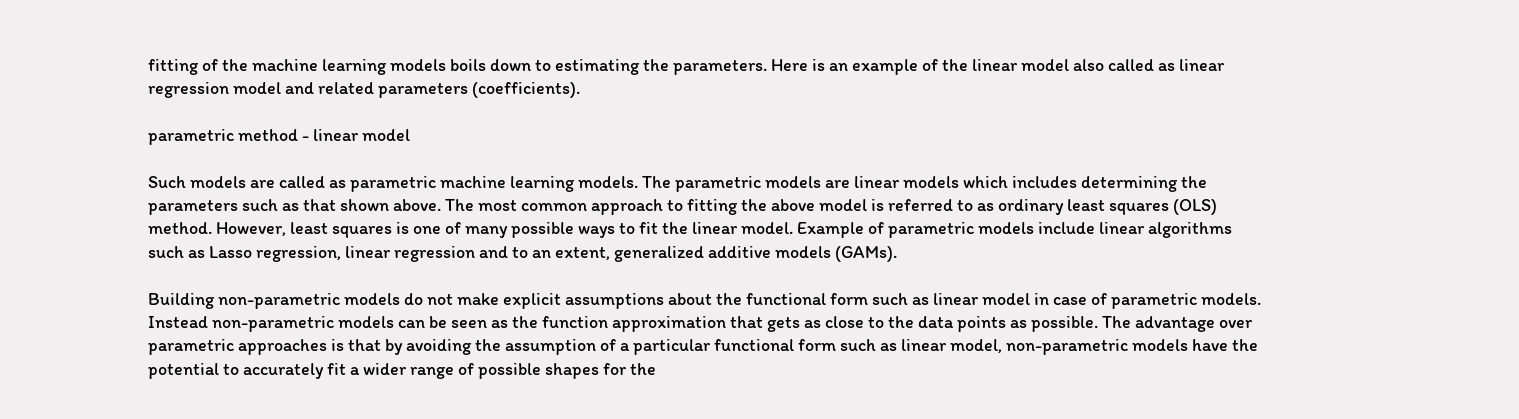fitting of the machine learning models boils down to estimating the parameters. Here is an example of the linear model also called as linear regression model and related parameters (coefficients).

parametric method - linear model

Such models are called as parametric machine learning models. The parametric models are linear models which includes determining the parameters such as that shown above. The most common approach to fitting the above model is referred to as ordinary least squares (OLS) method. However, least squares is one of many possible ways to fit the linear model. Example of parametric models include linear algorithms such as Lasso regression, linear regression and to an extent, generalized additive models (GAMs).

Building non-parametric models do not make explicit assumptions about the functional form such as linear model in case of parametric models. Instead non-parametric models can be seen as the function approximation that gets as close to the data points as possible. The advantage over parametric approaches is that by avoiding the assumption of a particular functional form such as linear model, non-parametric models have the potential to accurately fit a wider range of possible shapes for the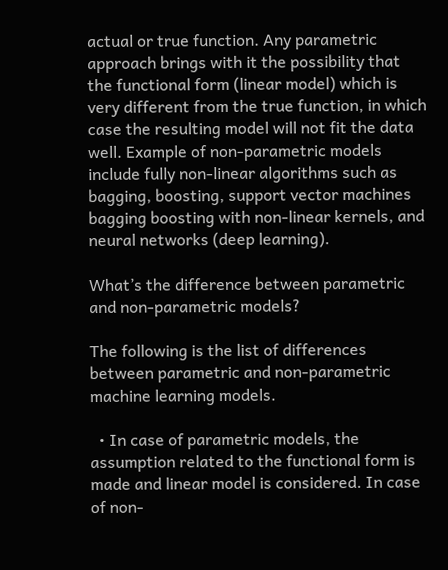actual or true function. Any parametric approach brings with it the possibility that the functional form (linear model) which is very different from the true function, in which case the resulting model will not fit the data well. Example of non-parametric models include fully non-linear algorithms such as bagging, boosting, support vector machines bagging boosting with non-linear kernels, and neural networks (deep learning).

What’s the difference between parametric and non-parametric models?

The following is the list of differences between parametric and non-parametric machine learning models.

  • In case of parametric models, the assumption related to the functional form is made and linear model is considered. In case of non-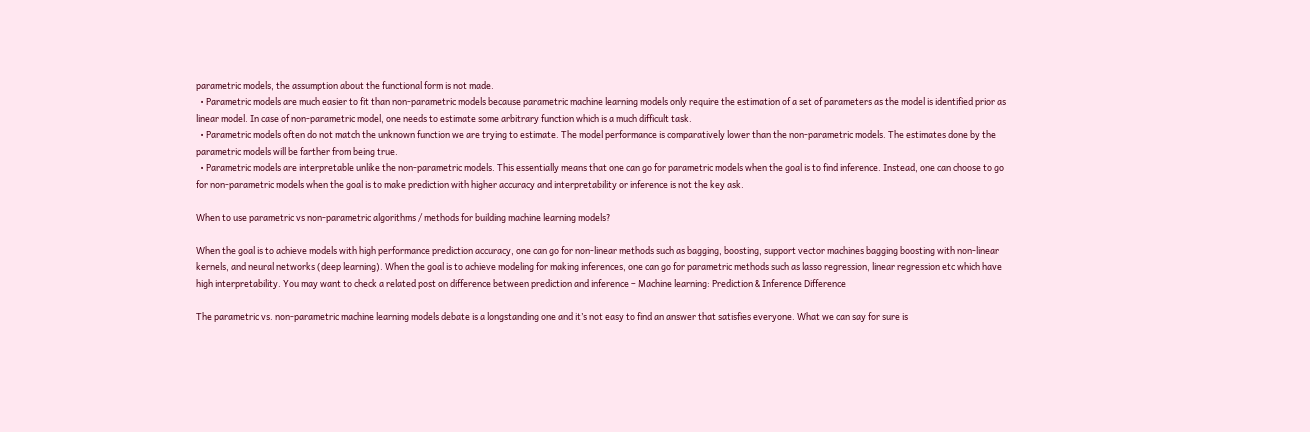parametric models, the assumption about the functional form is not made.
  • Parametric models are much easier to fit than non-parametric models because parametric machine learning models only require the estimation of a set of parameters as the model is identified prior as linear model. In case of non-parametric model, one needs to estimate some arbitrary function which is a much difficult task.
  • Parametric models often do not match the unknown function we are trying to estimate. The model performance is comparatively lower than the non-parametric models. The estimates done by the parametric models will be farther from being true.
  • Parametric models are interpretable unlike the non-parametric models. This essentially means that one can go for parametric models when the goal is to find inference. Instead, one can choose to go for non-parametric models when the goal is to make prediction with higher accuracy and interpretability or inference is not the key ask.

When to use parametric vs non-parametric algorithms / methods for building machine learning models?

When the goal is to achieve models with high performance prediction accuracy, one can go for non-linear methods such as bagging, boosting, support vector machines bagging boosting with non-linear kernels, and neural networks (deep learning). When the goal is to achieve modeling for making inferences, one can go for parametric methods such as lasso regression, linear regression etc which have high interpretability. You may want to check a related post on difference between prediction and inference – Machine learning: Prediction & Inference Difference

The parametric vs. non-parametric machine learning models debate is a longstanding one and it’s not easy to find an answer that satisfies everyone. What we can say for sure is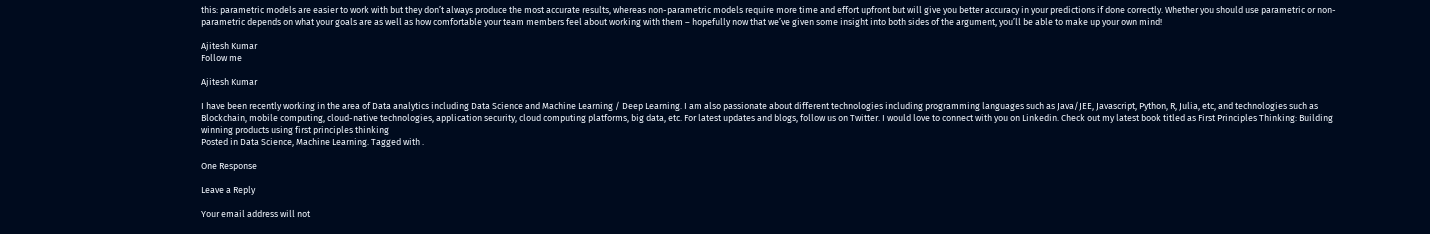this: parametric models are easier to work with but they don’t always produce the most accurate results, whereas non-parametric models require more time and effort upfront but will give you better accuracy in your predictions if done correctly. Whether you should use parametric or non-parametric depends on what your goals are as well as how comfortable your team members feel about working with them – hopefully now that we’ve given some insight into both sides of the argument, you’ll be able to make up your own mind!

Ajitesh Kumar
Follow me

Ajitesh Kumar

I have been recently working in the area of Data analytics including Data Science and Machine Learning / Deep Learning. I am also passionate about different technologies including programming languages such as Java/JEE, Javascript, Python, R, Julia, etc, and technologies such as Blockchain, mobile computing, cloud-native technologies, application security, cloud computing platforms, big data, etc. For latest updates and blogs, follow us on Twitter. I would love to connect with you on Linkedin. Check out my latest book titled as First Principles Thinking: Building winning products using first principles thinking
Posted in Data Science, Machine Learning. Tagged with .

One Response

Leave a Reply

Your email address will not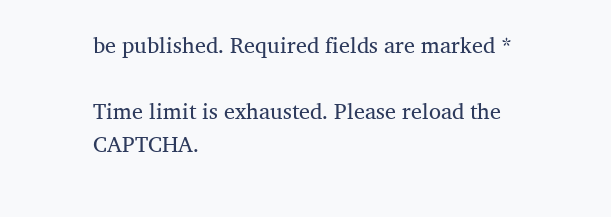be published. Required fields are marked *

Time limit is exhausted. Please reload the CAPTCHA.